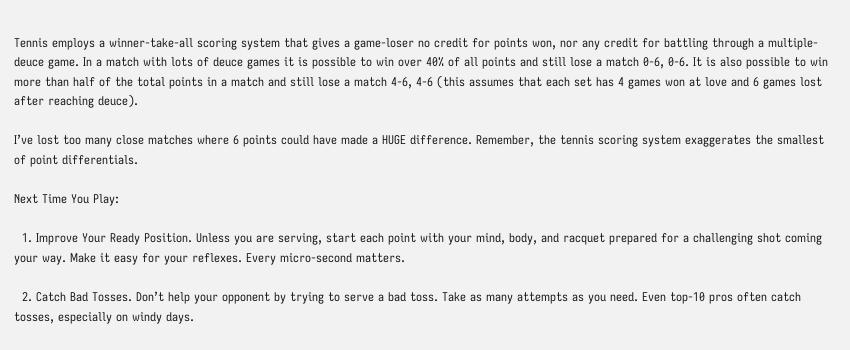Tennis employs a winner-take-all scoring system that gives a game-loser no credit for points won, nor any credit for battling through a multiple-deuce game. In a match with lots of deuce games it is possible to win over 40% of all points and still lose a match 0-6, 0-6. It is also possible to win more than half of the total points in a match and still lose a match 4-6, 4-6 (this assumes that each set has 4 games won at love and 6 games lost after reaching deuce).

I’ve lost too many close matches where 6 points could have made a HUGE difference. Remember, the tennis scoring system exaggerates the smallest of point differentials.

Next Time You Play:

  1. Improve Your Ready Position. Unless you are serving, start each point with your mind, body, and racquet prepared for a challenging shot coming your way. Make it easy for your reflexes. Every micro-second matters.

  2. Catch Bad Tosses. Don’t help your opponent by trying to serve a bad toss. Take as many attempts as you need. Even top-10 pros often catch tosses, especially on windy days.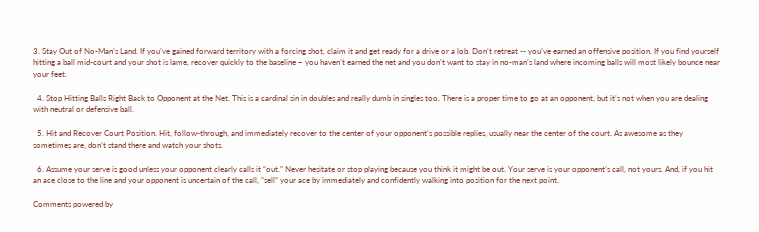3. Stay Out of No-Man’s Land. If you’ve gained forward territory with a forcing shot, claim it and get ready for a drive or a lob. Don’t retreat -- you’ve earned an offensive position. If you find yourself hitting a ball mid-court and your shot is lame, recover quickly to the baseline – you haven’t earned the net and you don’t want to stay in no-man’s land where incoming balls will most likely bounce near your feet.

  4. Stop Hitting Balls Right Back to Opponent at the Net. This is a cardinal sin in doubles and really dumb in singles too. There is a proper time to go at an opponent, but it’s not when you are dealing with neutral or defensive ball.

  5. Hit and Recover Court Position. Hit, follow-through, and immediately recover to the center of your opponent’s possible replies, usually near the center of the court. As awesome as they sometimes are, don’t stand there and watch your shots.

  6. Assume your serve is good unless your opponent clearly calls it “out.” Never hesitate or stop playing because you think it might be out. Your serve is your opponent’s call, not yours. And, if you hit an ace close to the line and your opponent is uncertain of the call, “sell” your ace by immediately and confidently walking into position for the next point.

Comments powered by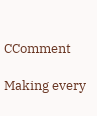CComment

Making every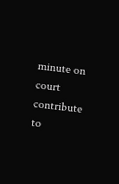minute on court contribute to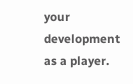your development as a player.